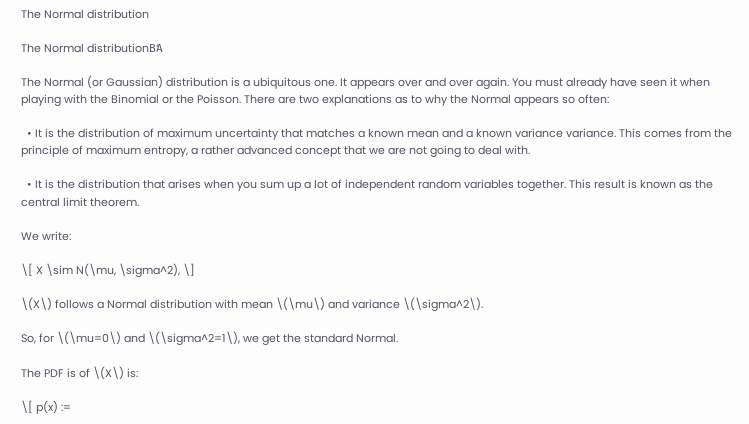The Normal distribution

The Normal distributionΒΆ

The Normal (or Gaussian) distribution is a ubiquitous one. It appears over and over again. You must already have seen it when playing with the Binomial or the Poisson. There are two explanations as to why the Normal appears so often:

  • It is the distribution of maximum uncertainty that matches a known mean and a known variance variance. This comes from the principle of maximum entropy, a rather advanced concept that we are not going to deal with.

  • It is the distribution that arises when you sum up a lot of independent random variables together. This result is known as the central limit theorem.

We write:

\[ X \sim N(\mu, \sigma^2), \]

\(X\) follows a Normal distribution with mean \(\mu\) and variance \(\sigma^2\).

So, for \(\mu=0\) and \(\sigma^2=1\), we get the standard Normal.

The PDF is of \(X\) is:

\[ p(x) :=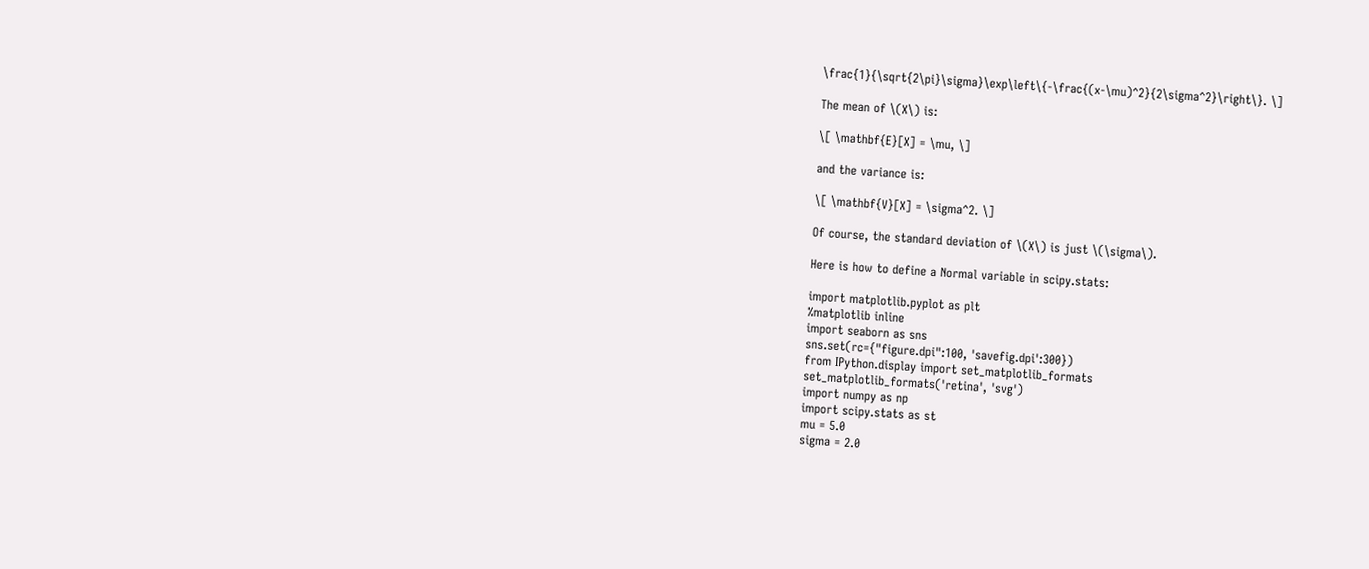\frac{1}{\sqrt{2\pi}\sigma}\exp\left\{-\frac{(x-\mu)^2}{2\sigma^2}\right\}. \]

The mean of \(X\) is:

\[ \mathbf{E}[X] = \mu, \]

and the variance is:

\[ \mathbf{V}[X] = \sigma^2. \]

Of course, the standard deviation of \(X\) is just \(\sigma\).

Here is how to define a Normal variable in scipy.stats:

import matplotlib.pyplot as plt
%matplotlib inline
import seaborn as sns
sns.set(rc={"figure.dpi":100, 'savefig.dpi':300})
from IPython.display import set_matplotlib_formats
set_matplotlib_formats('retina', 'svg')
import numpy as np
import scipy.stats as st
mu = 5.0
sigma = 2.0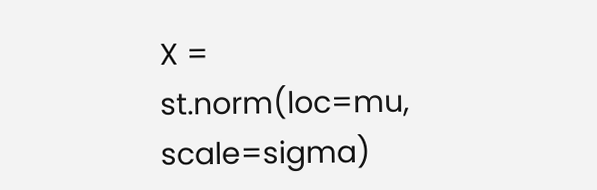X = st.norm(loc=mu, scale=sigma)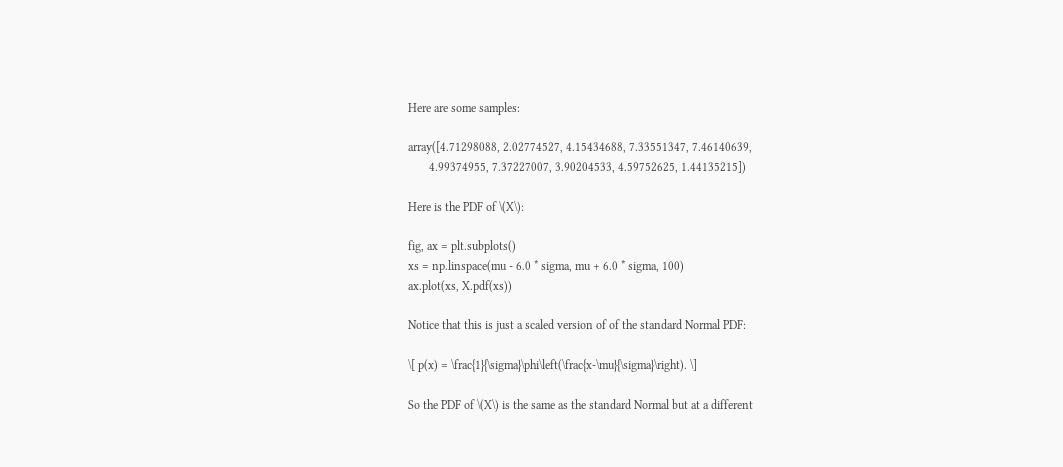Here are some samples:

array([4.71298088, 2.02774527, 4.15434688, 7.33551347, 7.46140639,
       4.99374955, 7.37227007, 3.90204533, 4.59752625, 1.44135215])

Here is the PDF of \(X\):

fig, ax = plt.subplots()
xs = np.linspace(mu - 6.0 * sigma, mu + 6.0 * sigma, 100)
ax.plot(xs, X.pdf(xs))

Notice that this is just a scaled version of of the standard Normal PDF:

\[ p(x) = \frac{1}{\sigma}\phi\left(\frac{x-\mu}{\sigma}\right). \]

So the PDF of \(X\) is the same as the standard Normal but at a different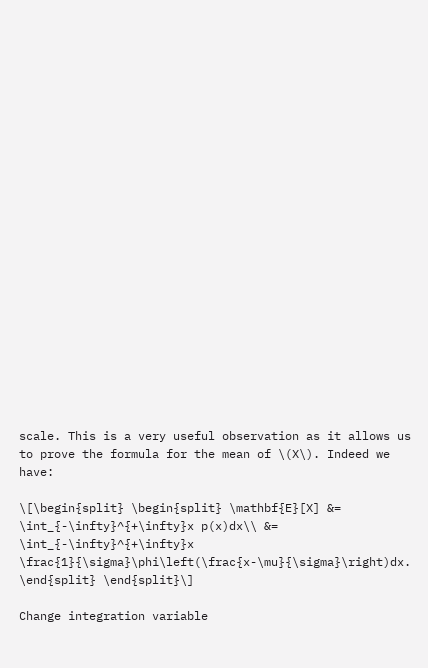scale. This is a very useful observation as it allows us to prove the formula for the mean of \(X\). Indeed we have:

\[\begin{split} \begin{split} \mathbf{E}[X] &= \int_{-\infty}^{+\infty}x p(x)dx\\ &= \int_{-\infty}^{+\infty}x \frac{1}{\sigma}\phi\left(\frac{x-\mu}{\sigma}\right)dx. \end{split} \end{split}\]

Change integration variable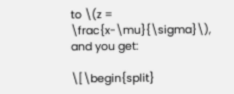to \(z = \frac{x-\mu}{\sigma}\), and you get:

\[\begin{split}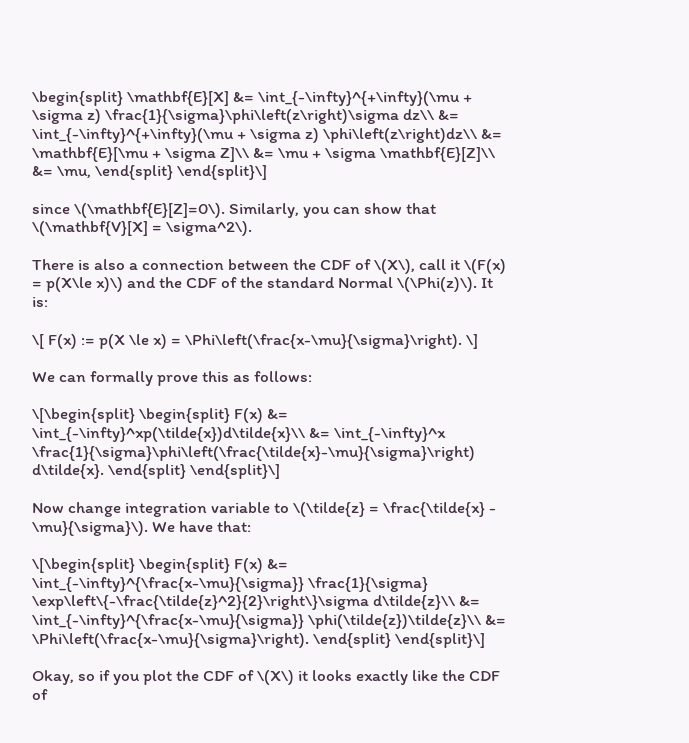\begin{split} \mathbf{E}[X] &= \int_{-\infty}^{+\infty}(\mu + \sigma z) \frac{1}{\sigma}\phi\left(z\right)\sigma dz\\ &= \int_{-\infty}^{+\infty}(\mu + \sigma z) \phi\left(z\right)dz\\ &= \mathbf{E}[\mu + \sigma Z]\\ &= \mu + \sigma \mathbf{E}[Z]\\ &= \mu, \end{split} \end{split}\]

since \(\mathbf{E}[Z]=0\). Similarly, you can show that \(\mathbf{V}[X] = \sigma^2\).

There is also a connection between the CDF of \(X\), call it \(F(x) = p(X\le x)\) and the CDF of the standard Normal \(\Phi(z)\). It is:

\[ F(x) := p(X \le x) = \Phi\left(\frac{x-\mu}{\sigma}\right). \]

We can formally prove this as follows:

\[\begin{split} \begin{split} F(x) &= \int_{-\infty}^xp(\tilde{x})d\tilde{x}\\ &= \int_{-\infty}^x \frac{1}{\sigma}\phi\left(\frac{\tilde{x}-\mu}{\sigma}\right) d\tilde{x}. \end{split} \end{split}\]

Now change integration variable to \(\tilde{z} = \frac{\tilde{x} - \mu}{\sigma}\). We have that:

\[\begin{split} \begin{split} F(x) &= \int_{-\infty}^{\frac{x-\mu}{\sigma}} \frac{1}{\sigma} \exp\left\{-\frac{\tilde{z}^2}{2}\right\}\sigma d\tilde{z}\\ &= \int_{-\infty}^{\frac{x-\mu}{\sigma}} \phi(\tilde{z})\tilde{z}\\ &= \Phi\left(\frac{x-\mu}{\sigma}\right). \end{split} \end{split}\]

Okay, so if you plot the CDF of \(X\) it looks exactly like the CDF of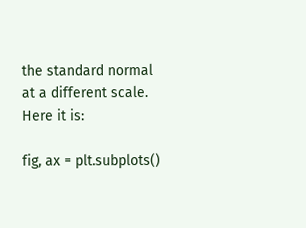the standard normal at a different scale. Here it is:

fig, ax = plt.subplots()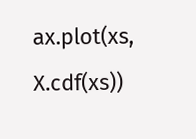ax.plot(xs, X.cdf(xs))